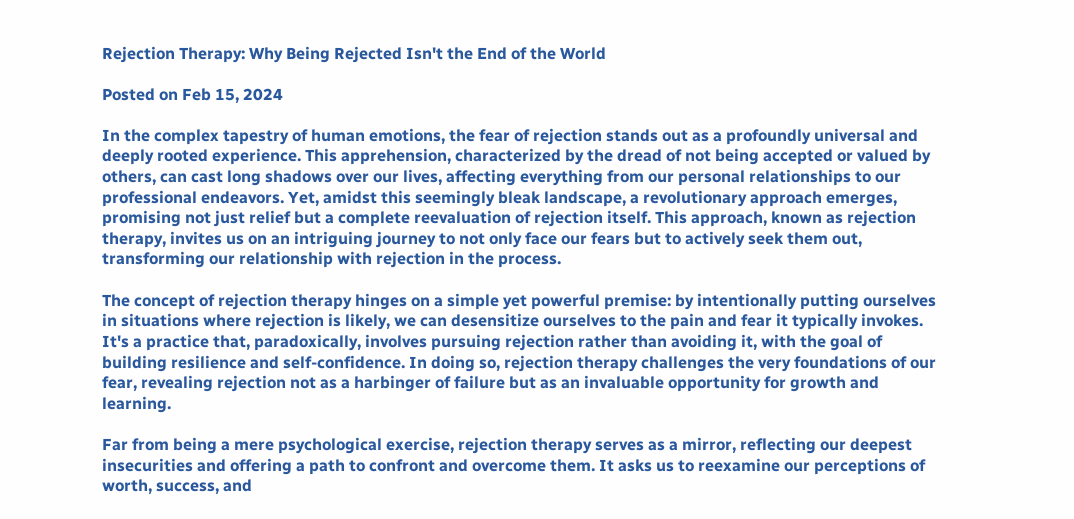Rejection Therapy: Why Being Rejected Isn't the End of the World

Posted on Feb 15, 2024

In the complex tapestry of human emotions, the fear of rejection stands out as a profoundly universal and deeply rooted experience. This apprehension, characterized by the dread of not being accepted or valued by others, can cast long shadows over our lives, affecting everything from our personal relationships to our professional endeavors. Yet, amidst this seemingly bleak landscape, a revolutionary approach emerges, promising not just relief but a complete reevaluation of rejection itself. This approach, known as rejection therapy, invites us on an intriguing journey to not only face our fears but to actively seek them out, transforming our relationship with rejection in the process.

The concept of rejection therapy hinges on a simple yet powerful premise: by intentionally putting ourselves in situations where rejection is likely, we can desensitize ourselves to the pain and fear it typically invokes. It's a practice that, paradoxically, involves pursuing rejection rather than avoiding it, with the goal of building resilience and self-confidence. In doing so, rejection therapy challenges the very foundations of our fear, revealing rejection not as a harbinger of failure but as an invaluable opportunity for growth and learning.

Far from being a mere psychological exercise, rejection therapy serves as a mirror, reflecting our deepest insecurities and offering a path to confront and overcome them. It asks us to reexamine our perceptions of worth, success, and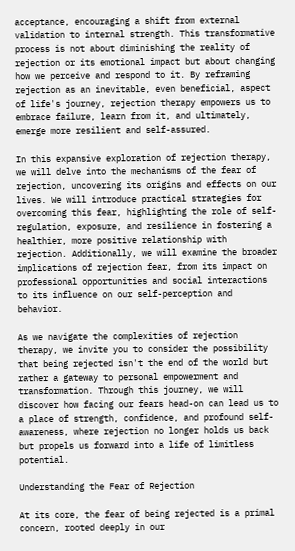acceptance, encouraging a shift from external validation to internal strength. This transformative process is not about diminishing the reality of rejection or its emotional impact but about changing how we perceive and respond to it. By reframing rejection as an inevitable, even beneficial, aspect of life's journey, rejection therapy empowers us to embrace failure, learn from it, and ultimately, emerge more resilient and self-assured.

In this expansive exploration of rejection therapy, we will delve into the mechanisms of the fear of rejection, uncovering its origins and effects on our lives. We will introduce practical strategies for overcoming this fear, highlighting the role of self-regulation, exposure, and resilience in fostering a healthier, more positive relationship with rejection. Additionally, we will examine the broader implications of rejection fear, from its impact on professional opportunities and social interactions to its influence on our self-perception and behavior.

As we navigate the complexities of rejection therapy, we invite you to consider the possibility that being rejected isn't the end of the world but rather a gateway to personal empowerment and transformation. Through this journey, we will discover how facing our fears head-on can lead us to a place of strength, confidence, and profound self-awareness, where rejection no longer holds us back but propels us forward into a life of limitless potential.

Understanding the Fear of Rejection

At its core, the fear of being rejected is a primal concern, rooted deeply in our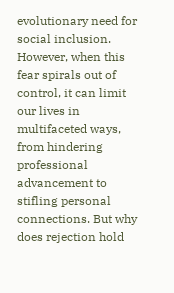evolutionary need for social inclusion. However, when this fear spirals out of control, it can limit our lives in multifaceted ways, from hindering professional advancement to stifling personal connections. But why does rejection hold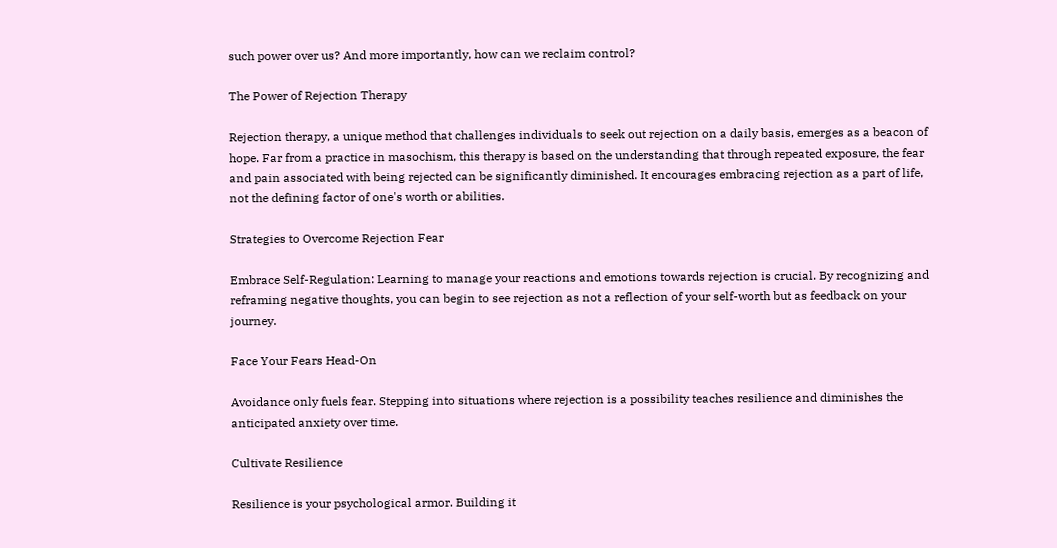such power over us? And more importantly, how can we reclaim control?

The Power of Rejection Therapy

Rejection therapy, a unique method that challenges individuals to seek out rejection on a daily basis, emerges as a beacon of hope. Far from a practice in masochism, this therapy is based on the understanding that through repeated exposure, the fear and pain associated with being rejected can be significantly diminished. It encourages embracing rejection as a part of life, not the defining factor of one's worth or abilities.

Strategies to Overcome Rejection Fear

Embrace Self-Regulation: Learning to manage your reactions and emotions towards rejection is crucial. By recognizing and reframing negative thoughts, you can begin to see rejection as not a reflection of your self-worth but as feedback on your journey.

Face Your Fears Head-On

Avoidance only fuels fear. Stepping into situations where rejection is a possibility teaches resilience and diminishes the anticipated anxiety over time.

Cultivate Resilience

Resilience is your psychological armor. Building it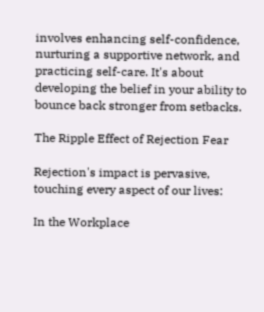involves enhancing self-confidence, nurturing a supportive network, and practicing self-care. It's about developing the belief in your ability to bounce back stronger from setbacks.

The Ripple Effect of Rejection Fear

Rejection's impact is pervasive, touching every aspect of our lives:

In the Workplace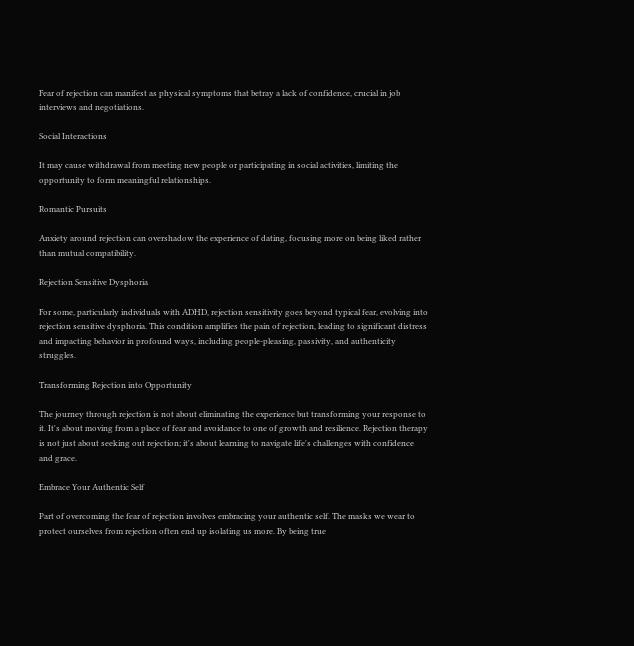Fear of rejection can manifest as physical symptoms that betray a lack of confidence, crucial in job interviews and negotiations.

Social Interactions

It may cause withdrawal from meeting new people or participating in social activities, limiting the opportunity to form meaningful relationships.

Romantic Pursuits

Anxiety around rejection can overshadow the experience of dating, focusing more on being liked rather than mutual compatibility.

Rejection Sensitive Dysphoria

For some, particularly individuals with ADHD, rejection sensitivity goes beyond typical fear, evolving into rejection sensitive dysphoria. This condition amplifies the pain of rejection, leading to significant distress and impacting behavior in profound ways, including people-pleasing, passivity, and authenticity struggles.

Transforming Rejection into Opportunity

The journey through rejection is not about eliminating the experience but transforming your response to it. It's about moving from a place of fear and avoidance to one of growth and resilience. Rejection therapy is not just about seeking out rejection; it's about learning to navigate life's challenges with confidence and grace.

Embrace Your Authentic Self

Part of overcoming the fear of rejection involves embracing your authentic self. The masks we wear to protect ourselves from rejection often end up isolating us more. By being true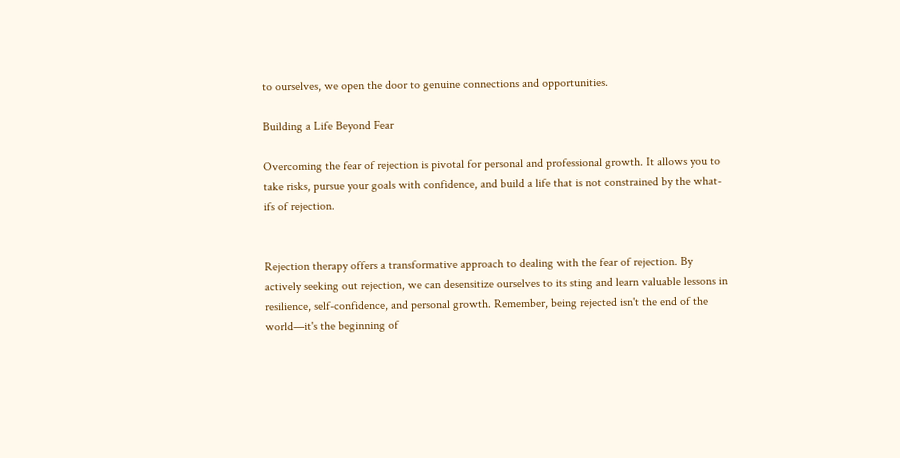to ourselves, we open the door to genuine connections and opportunities.

Building a Life Beyond Fear

Overcoming the fear of rejection is pivotal for personal and professional growth. It allows you to take risks, pursue your goals with confidence, and build a life that is not constrained by the what-ifs of rejection.


Rejection therapy offers a transformative approach to dealing with the fear of rejection. By actively seeking out rejection, we can desensitize ourselves to its sting and learn valuable lessons in resilience, self-confidence, and personal growth. Remember, being rejected isn't the end of the world—it's the beginning of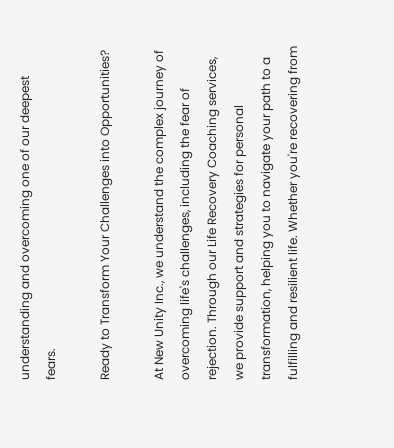understanding and overcoming one of our deepest fears.

Ready to Transform Your Challenges into Opportunities?

At New Unity Inc., we understand the complex journey of overcoming life's challenges, including the fear of rejection. Through our Life Recovery Coaching services, we provide support and strategies for personal transformation, helping you to navigate your path to a fulfilling and resilient life. Whether you're recovering from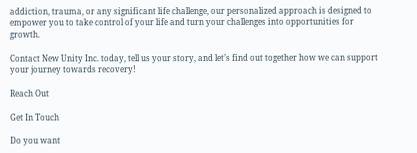addiction, trauma, or any significant life challenge, our personalized approach is designed to empower you to take control of your life and turn your challenges into opportunities for growth.

Contact New Unity Inc. today, tell us your story, and let’s find out together how we can support your journey towards recovery!

Reach Out

Get In Touch

Do you want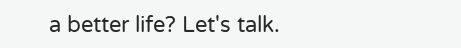a better life? Let's talk.